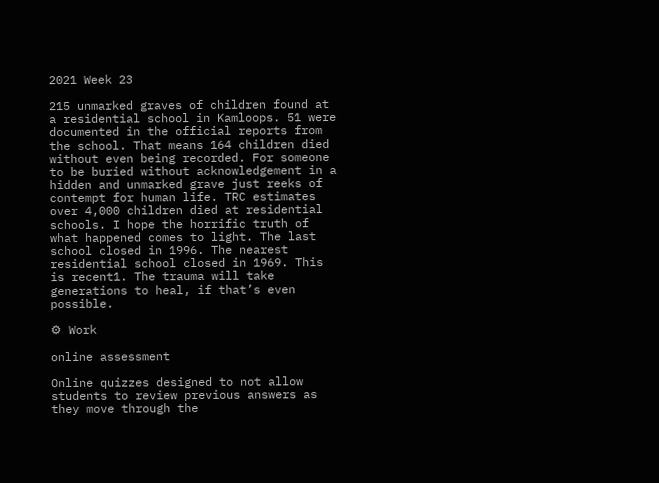2021 Week 23

215 unmarked graves of children found at a residential school in Kamloops. 51 were documented in the official reports from the school. That means 164 children died without even being recorded. For someone to be buried without acknowledgement in a hidden and unmarked grave just reeks of contempt for human life. TRC estimates over 4,000 children died at residential schools. I hope the horrific truth of what happened comes to light. The last school closed in 1996. The nearest residential school closed in 1969. This is recent1. The trauma will take generations to heal, if that’s even possible.

⚙ Work

online assessment

Online quizzes designed to not allow students to review previous answers as they move through the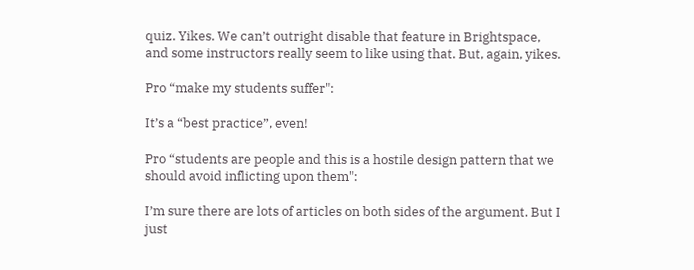quiz. Yikes. We can’t outright disable that feature in Brightspace, and some instructors really seem to like using that. But, again, yikes.

Pro “make my students suffer":

It’s a “best practice”, even!

Pro “students are people and this is a hostile design pattern that we should avoid inflicting upon them":

I’m sure there are lots of articles on both sides of the argument. But I just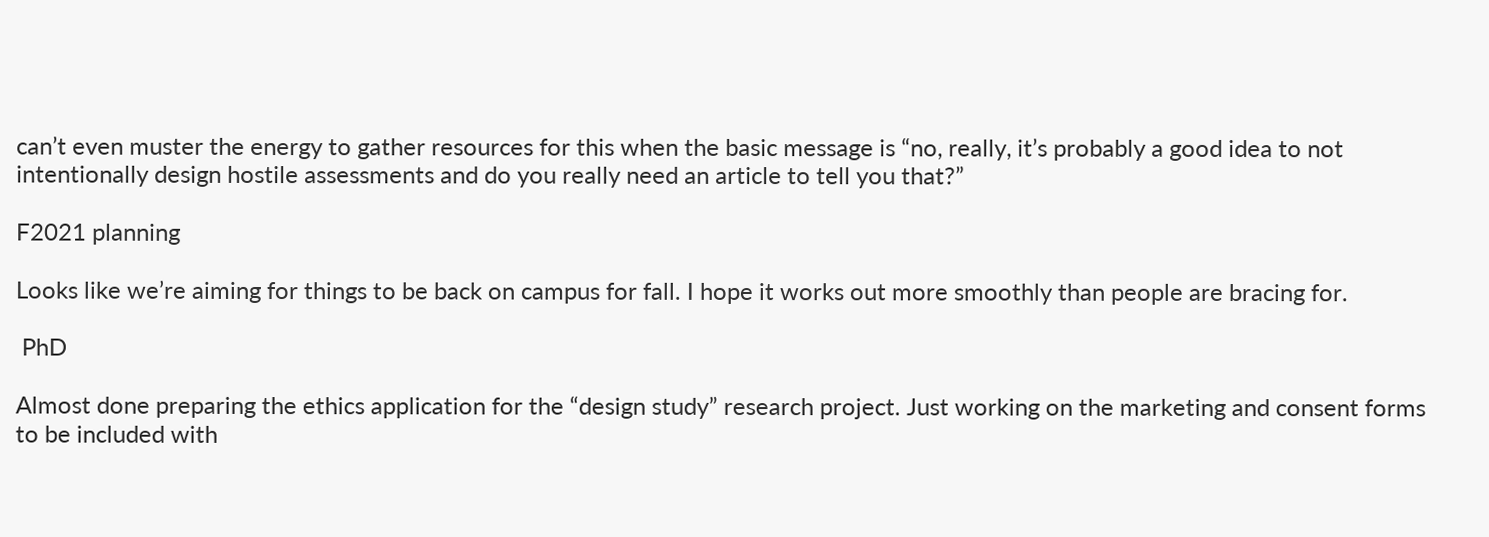can’t even muster the energy to gather resources for this when the basic message is “no, really, it’s probably a good idea to not intentionally design hostile assessments and do you really need an article to tell you that?”

F2021 planning

Looks like we’re aiming for things to be back on campus for fall. I hope it works out more smoothly than people are bracing for.

 PhD

Almost done preparing the ethics application for the “design study” research project. Just working on the marketing and consent forms to be included with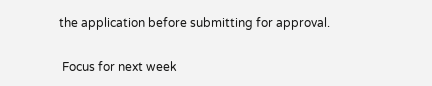the application before submitting for approval.

 Focus for next week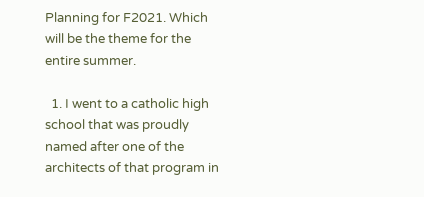Planning for F2021. Which will be the theme for the entire summer.

  1. I went to a catholic high school that was proudly named after one of the architects of that program in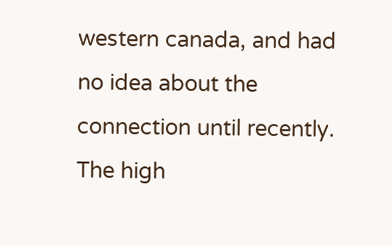western canada, and had no idea about the connection until recently. The high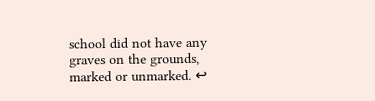school did not have any graves on the grounds, marked or unmarked. ↩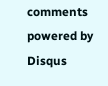comments powered by Disqus